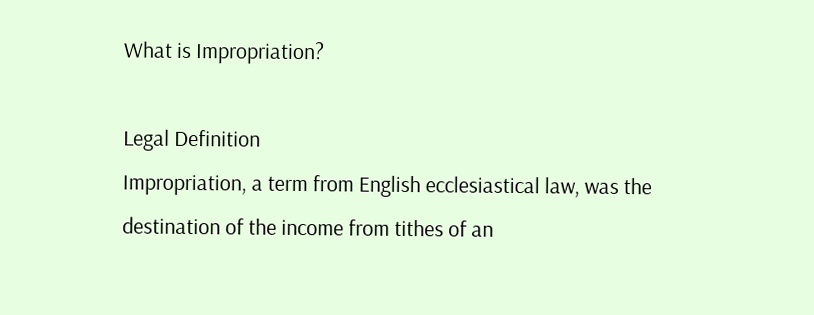What is Impropriation?

Legal Definition
Impropriation, a term from English ecclesiastical law, was the destination of the income from tithes of an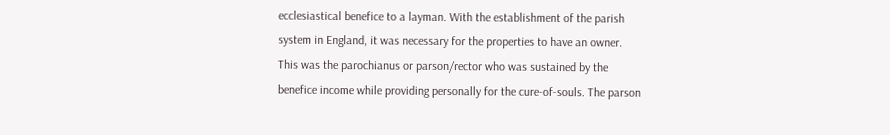ecclesiastical benefice to a layman. With the establishment of the parish system in England, it was necessary for the properties to have an owner. This was the parochianus or parson/rector who was sustained by the benefice income while providing personally for the cure-of-souls. The parson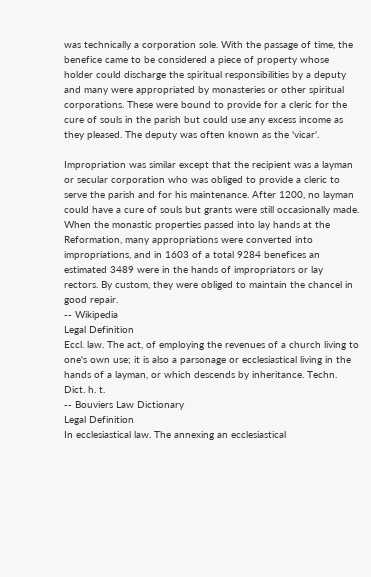was technically a corporation sole. With the passage of time, the benefice came to be considered a piece of property whose holder could discharge the spiritual responsibilities by a deputy and many were appropriated by monasteries or other spiritual corporations. These were bound to provide for a cleric for the cure of souls in the parish but could use any excess income as they pleased. The deputy was often known as the 'vicar'.

Impropriation was similar except that the recipient was a layman or secular corporation who was obliged to provide a cleric to serve the parish and for his maintenance. After 1200, no layman could have a cure of souls but grants were still occasionally made. When the monastic properties passed into lay hands at the Reformation, many appropriations were converted into impropriations, and in 1603 of a total 9284 benefices an estimated 3489 were in the hands of impropriators or lay rectors. By custom, they were obliged to maintain the chancel in good repair.
-- Wikipedia
Legal Definition
Eccl. law. The act, of employing the revenues of a church living to one's own use; it is also a parsonage or ecclesiastical living in the hands of a layman, or which descends by inheritance. Techn. Dict. h. t.
-- Bouviers Law Dictionary
Legal Definition
In ecclesiastical law. The annexing an ecclesiastical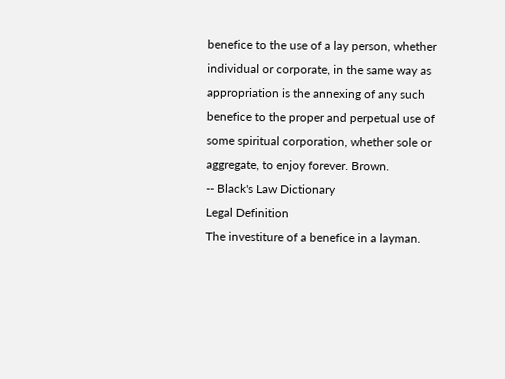benefice to the use of a lay person, whether individual or corporate, in the same way as appropriation is the annexing of any such benefice to the proper and perpetual use of some spiritual corporation, whether sole or aggregate, to enjoy forever. Brown.
-- Black's Law Dictionary
Legal Definition
The investiture of a benefice in a layman.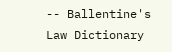-- Ballentine's Law Dictionary